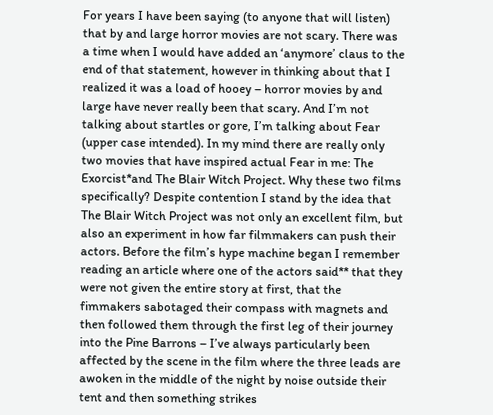For years I have been saying (to anyone that will listen) that by and large horror movies are not scary. There was a time when I would have added an ‘anymore’ claus to the end of that statement, however in thinking about that I realized it was a load of hooey – horror movies by and large have never really been that scary. And I’m not talking about startles or gore, I’m talking about Fear (upper case intended). In my mind there are really only two movies that have inspired actual Fear in me: The Exorcist*and The Blair Witch Project. Why these two films specifically? Despite contention I stand by the idea that The Blair Witch Project was not only an excellent film, but also an experiment in how far filmmakers can push their actors. Before the film’s hype machine began I remember reading an article where one of the actors said** that they were not given the entire story at first, that the fimmakers sabotaged their compass with magnets and then followed them through the first leg of their journey into the Pine Barrons – I’ve always particularly been affected by the scene in the film where the three leads are awoken in the middle of the night by noise outside their tent and then something strikes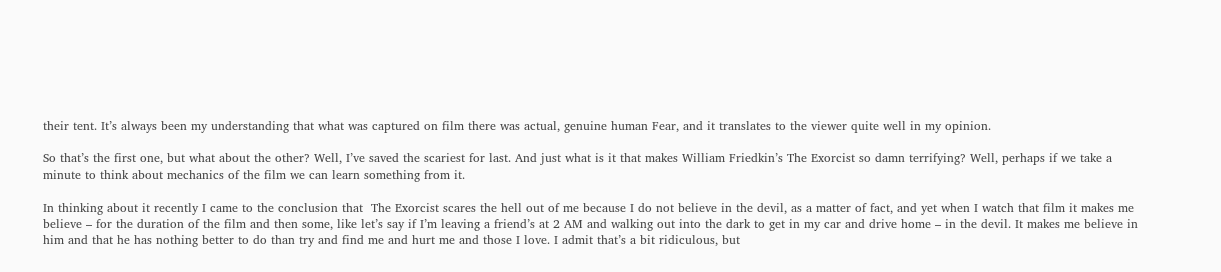their tent. It’s always been my understanding that what was captured on film there was actual, genuine human Fear, and it translates to the viewer quite well in my opinion.

So that’s the first one, but what about the other? Well, I’ve saved the scariest for last. And just what is it that makes William Friedkin’s The Exorcist so damn terrifying? Well, perhaps if we take a minute to think about mechanics of the film we can learn something from it.

In thinking about it recently I came to the conclusion that  The Exorcist scares the hell out of me because I do not believe in the devil, as a matter of fact, and yet when I watch that film it makes me believe – for the duration of the film and then some, like let’s say if I’m leaving a friend’s at 2 AM and walking out into the dark to get in my car and drive home – in the devil. It makes me believe in him and that he has nothing better to do than try and find me and hurt me and those I love. I admit that’s a bit ridiculous, but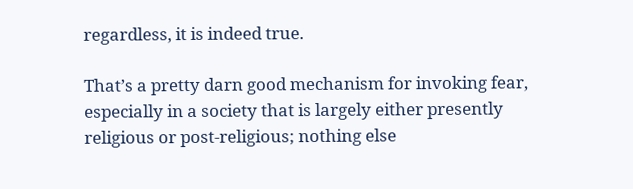regardless, it is indeed true.

That’s a pretty darn good mechanism for invoking fear, especially in a society that is largely either presently religious or post-religious; nothing else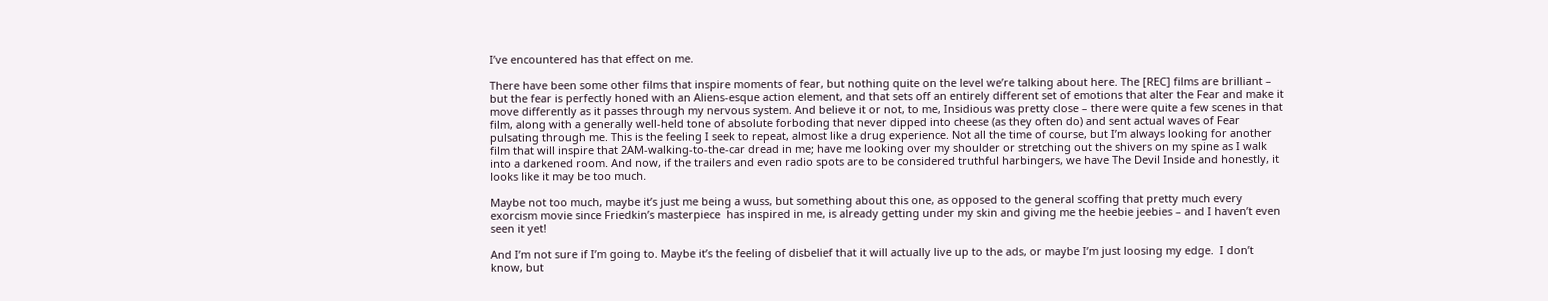I’ve encountered has that effect on me.

There have been some other films that inspire moments of fear, but nothing quite on the level we’re talking about here. The [REC] films are brilliant – but the fear is perfectly honed with an Aliens-esque action element, and that sets off an entirely different set of emotions that alter the Fear and make it move differently as it passes through my nervous system. And believe it or not, to me, Insidious was pretty close – there were quite a few scenes in that film, along with a generally well-held tone of absolute forboding that never dipped into cheese (as they often do) and sent actual waves of Fear pulsating through me. This is the feeling I seek to repeat, almost like a drug experience. Not all the time of course, but I’m always looking for another film that will inspire that 2AM-walking-to-the-car dread in me; have me looking over my shoulder or stretching out the shivers on my spine as I walk into a darkened room. And now, if the trailers and even radio spots are to be considered truthful harbingers, we have The Devil Inside and honestly, it looks like it may be too much.

Maybe not too much, maybe it’s just me being a wuss, but something about this one, as opposed to the general scoffing that pretty much every exorcism movie since Friedkin’s masterpiece  has inspired in me, is already getting under my skin and giving me the heebie jeebies – and I haven’t even seen it yet!

And I’m not sure if I’m going to. Maybe it’s the feeling of disbelief that it will actually live up to the ads, or maybe I’m just loosing my edge.  I don’t know, but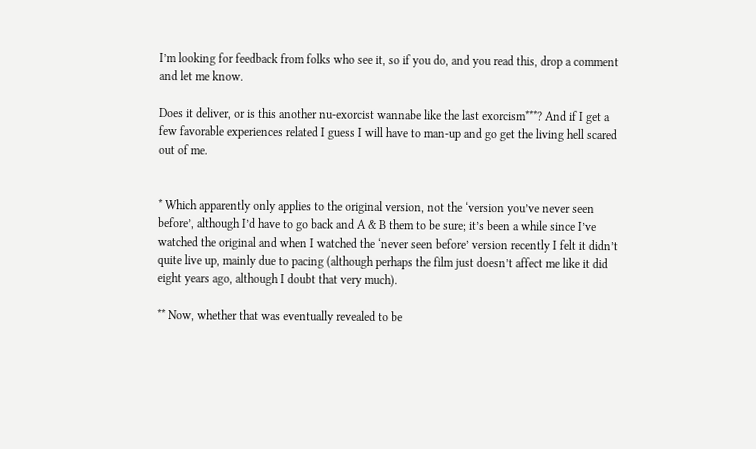I’m looking for feedback from folks who see it, so if you do, and you read this, drop a comment and let me know.

Does it deliver, or is this another nu-exorcist wannabe like the last exorcism***? And if I get a few favorable experiences related I guess I will have to man-up and go get the living hell scared out of me.


* Which apparently only applies to the original version, not the ‘version you’ve never seen before’, although I’d have to go back and A & B them to be sure; it’s been a while since I’ve watched the original and when I watched the ‘never seen before’ version recently I felt it didn’t quite live up, mainly due to pacing (although perhaps the film just doesn’t affect me like it did eight years ago, although I doubt that very much).

** Now, whether that was eventually revealed to be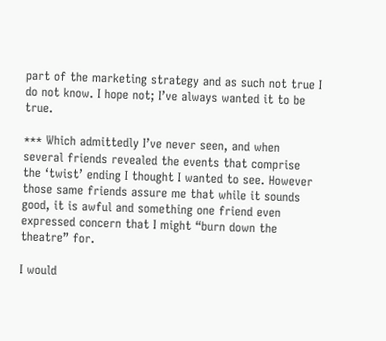part of the marketing strategy and as such not true I do not know. I hope not; I’ve always wanted it to be true.

*** Which admittedly I’ve never seen, and when several friends revealed the events that comprise the ‘twist’ ending I thought I wanted to see. However those same friends assure me that while it sounds good, it is awful and something one friend even expressed concern that I might “burn down the theatre” for.

I would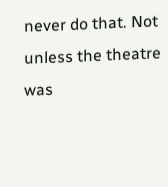never do that. Not unless the theatre was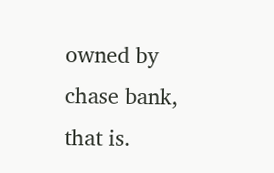owned by chase bank, that is.